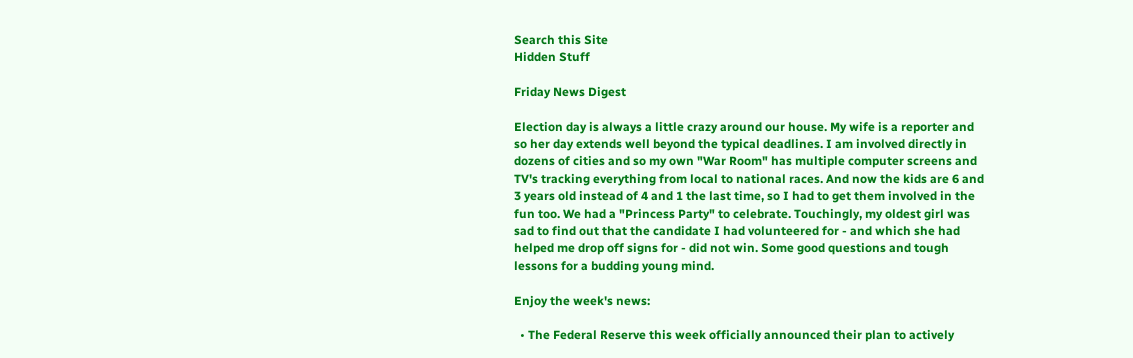Search this Site
Hidden Stuff

Friday News Digest

Election day is always a little crazy around our house. My wife is a reporter and so her day extends well beyond the typical deadlines. I am involved directly in dozens of cities and so my own "War Room" has multiple computer screens and TV's tracking everything from local to national races. And now the kids are 6 and 3 years old instead of 4 and 1 the last time, so I had to get them involved in the fun too. We had a "Princess Party" to celebrate. Touchingly, my oldest girl was sad to find out that the candidate I had volunteered for - and which she had helped me drop off signs for - did not win. Some good questions and tough lessons for a budding young mind.

Enjoy the week's news:

  • The Federal Reserve this week officially announced their plan to actively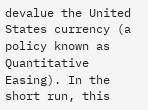devalue the United States currency (a policy known as Quantitative Easing). In the short run, this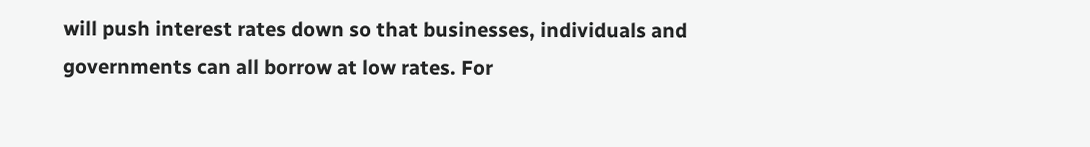will push interest rates down so that businesses, individuals and governments can all borrow at low rates. For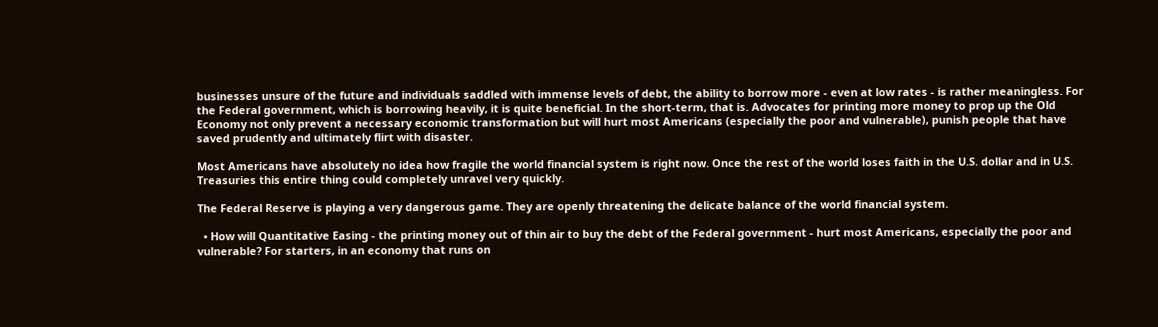businesses unsure of the future and individuals saddled with immense levels of debt, the ability to borrow more - even at low rates - is rather meaningless. For the Federal government, which is borrowing heavily, it is quite beneficial. In the short-term, that is. Advocates for printing more money to prop up the Old Economy not only prevent a necessary economic transformation but will hurt most Americans (especially the poor and vulnerable), punish people that have saved prudently and ultimately flirt with disaster.

Most Americans have absolutely no idea how fragile the world financial system is right now. Once the rest of the world loses faith in the U.S. dollar and in U.S. Treasuries this entire thing could completely unravel very quickly.

The Federal Reserve is playing a very dangerous game. They are openly threatening the delicate balance of the world financial system.

  • How will Quantitative Easing - the printing money out of thin air to buy the debt of the Federal government - hurt most Americans, especially the poor and vulnerable? For starters, in an economy that runs on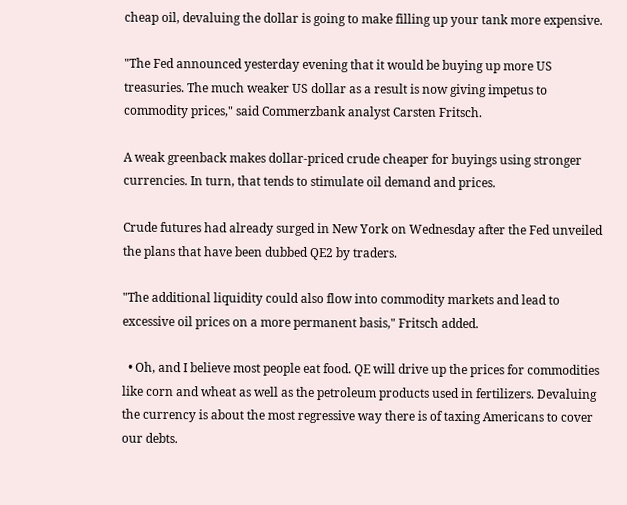cheap oil, devaluing the dollar is going to make filling up your tank more expensive.

"The Fed announced yesterday evening that it would be buying up more US treasuries. The much weaker US dollar as a result is now giving impetus to commodity prices," said Commerzbank analyst Carsten Fritsch.

A weak greenback makes dollar-priced crude cheaper for buyings using stronger currencies. In turn, that tends to stimulate oil demand and prices.

Crude futures had already surged in New York on Wednesday after the Fed unveiled the plans that have been dubbed QE2 by traders.

"The additional liquidity could also flow into commodity markets and lead to excessive oil prices on a more permanent basis," Fritsch added.

  • Oh, and I believe most people eat food. QE will drive up the prices for commodities like corn and wheat as well as the petroleum products used in fertilizers. Devaluing the currency is about the most regressive way there is of taxing Americans to cover our debts.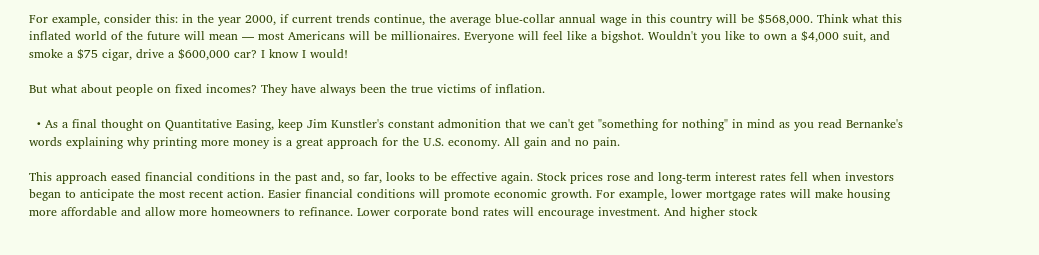For example, consider this: in the year 2000, if current trends continue, the average blue-collar annual wage in this country will be $568,000. Think what this inflated world of the future will mean — most Americans will be millionaires. Everyone will feel like a bigshot. Wouldn't you like to own a $4,000 suit, and smoke a $75 cigar, drive a $600,000 car? I know I would!

But what about people on fixed incomes? They have always been the true victims of inflation.

  • As a final thought on Quantitative Easing, keep Jim Kunstler's constant admonition that we can't get "something for nothing" in mind as you read Bernanke's words explaining why printing more money is a great approach for the U.S. economy. All gain and no pain.

This approach eased financial conditions in the past and, so far, looks to be effective again. Stock prices rose and long-term interest rates fell when investors began to anticipate the most recent action. Easier financial conditions will promote economic growth. For example, lower mortgage rates will make housing more affordable and allow more homeowners to refinance. Lower corporate bond rates will encourage investment. And higher stock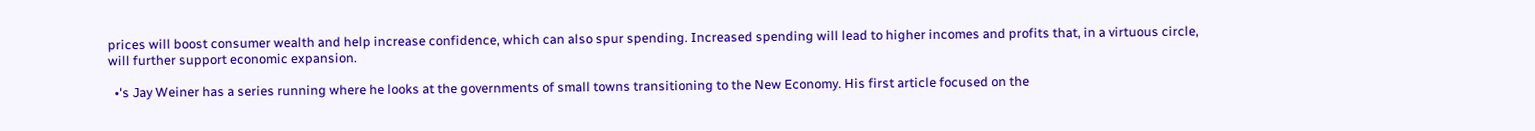prices will boost consumer wealth and help increase confidence, which can also spur spending. Increased spending will lead to higher incomes and profits that, in a virtuous circle, will further support economic expansion.

  •'s Jay Weiner has a series running where he looks at the governments of small towns transitioning to the New Economy. His first article focused on the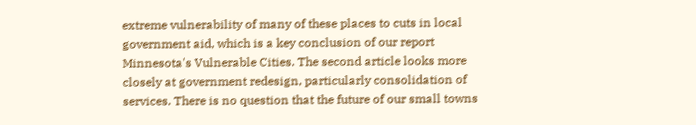extreme vulnerability of many of these places to cuts in local government aid, which is a key conclusion of our report Minnesota's Vulnerable Cities. The second article looks more closely at government redesign, particularly consolidation of services. There is no question that the future of our small towns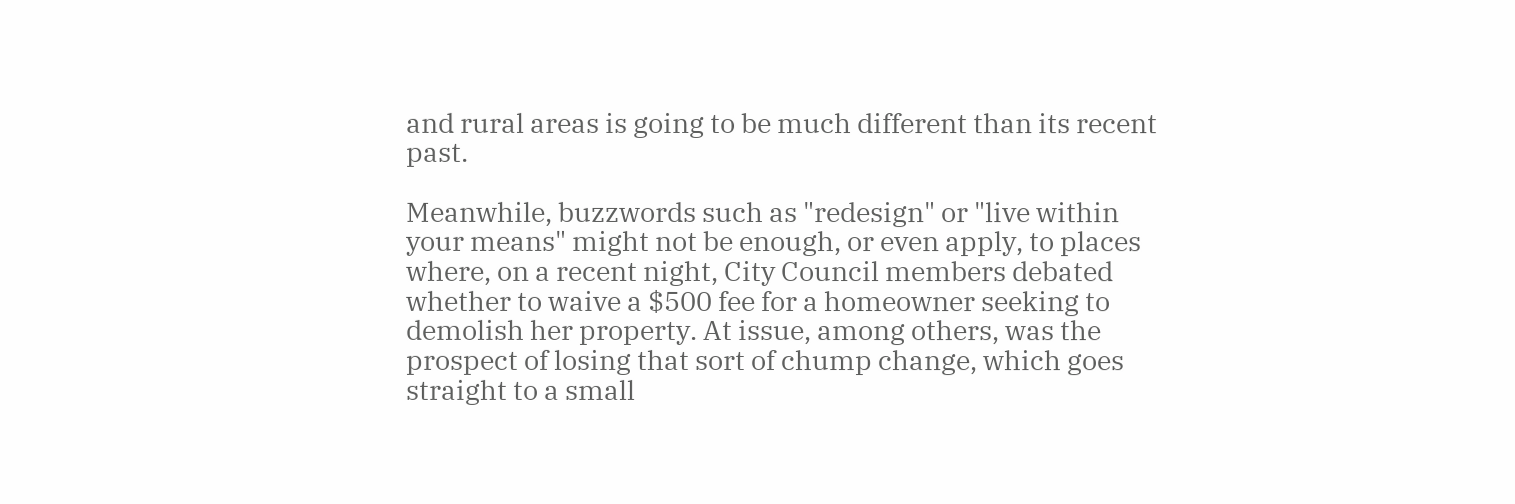and rural areas is going to be much different than its recent past.

Meanwhile, buzzwords such as "redesign" or "live within your means" might not be enough, or even apply, to places where, on a recent night, City Council members debated whether to waive a $500 fee for a homeowner seeking to demolish her property. At issue, among others, was the prospect of losing that sort of chump change, which goes straight to a small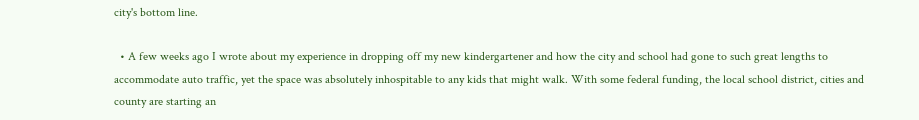city's bottom line.

  • A few weeks ago I wrote about my experience in dropping off my new kindergartener and how the city and school had gone to such great lengths to accommodate auto traffic, yet the space was absolutely inhospitable to any kids that might walk. With some federal funding, the local school district, cities and county are starting an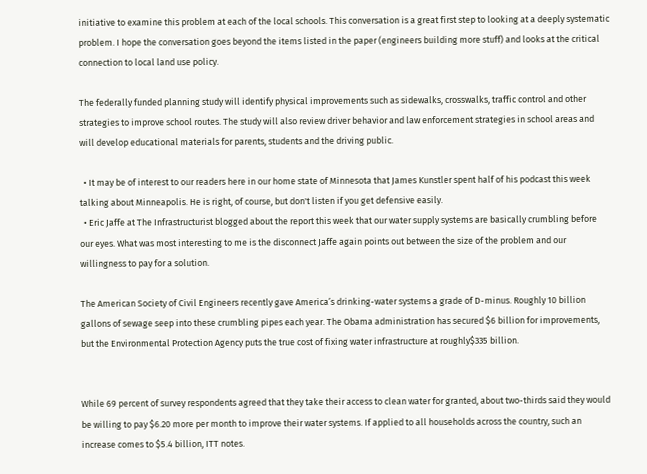initiative to examine this problem at each of the local schools. This conversation is a great first step to looking at a deeply systematic problem. I hope the conversation goes beyond the items listed in the paper (engineers building more stuff) and looks at the critical connection to local land use policy.

The federally funded planning study will identify physical improvements such as sidewalks, crosswalks, traffic control and other strategies to improve school routes. The study will also review driver behavior and law enforcement strategies in school areas and will develop educational materials for parents, students and the driving public.

  • It may be of interest to our readers here in our home state of Minnesota that James Kunstler spent half of his podcast this week talking about Minneapolis. He is right, of course, but don't listen if you get defensive easily.
  • Eric Jaffe at The Infrastructurist blogged about the report this week that our water supply systems are basically crumbling before our eyes. What was most interesting to me is the disconnect Jaffe again points out between the size of the problem and our willingness to pay for a solution.

The American Society of Civil Engineers recently gave America’s drinking-water systems a grade of D-minus. Roughly 10 billion gallons of sewage seep into these crumbling pipes each year. The Obama administration has secured $6 billion for improvements, but the Environmental Protection Agency puts the true cost of fixing water infrastructure at roughly$335 billion.


While 69 percent of survey respondents agreed that they take their access to clean water for granted, about two-thirds said they would be willing to pay $6.20 more per month to improve their water systems. If applied to all households across the country, such an increase comes to $5.4 billion, ITT notes.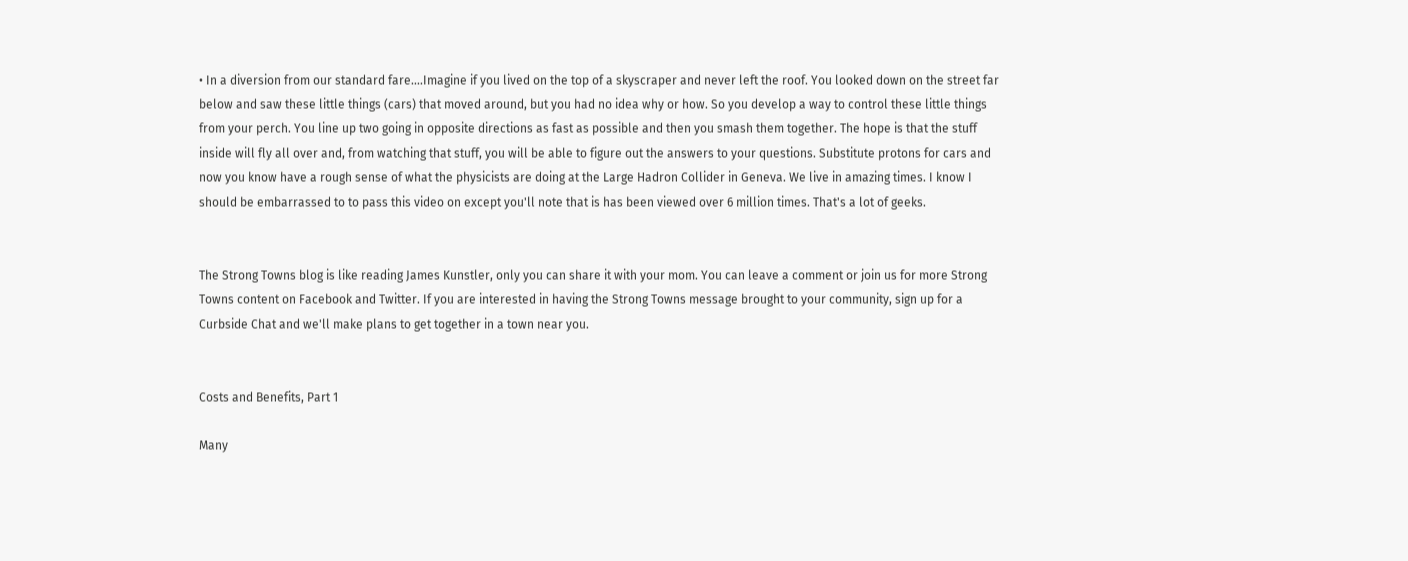• In a diversion from our standard fare....Imagine if you lived on the top of a skyscraper and never left the roof. You looked down on the street far below and saw these little things (cars) that moved around, but you had no idea why or how. So you develop a way to control these little things from your perch. You line up two going in opposite directions as fast as possible and then you smash them together. The hope is that the stuff inside will fly all over and, from watching that stuff, you will be able to figure out the answers to your questions. Substitute protons for cars and now you know have a rough sense of what the physicists are doing at the Large Hadron Collider in Geneva. We live in amazing times. I know I should be embarrassed to to pass this video on except you'll note that is has been viewed over 6 million times. That's a lot of geeks.


The Strong Towns blog is like reading James Kunstler, only you can share it with your mom. You can leave a comment or join us for more Strong Towns content on Facebook and Twitter. If you are interested in having the Strong Towns message brought to your community, sign up for a Curbside Chat and we'll make plans to get together in a town near you.


Costs and Benefits, Part 1

Many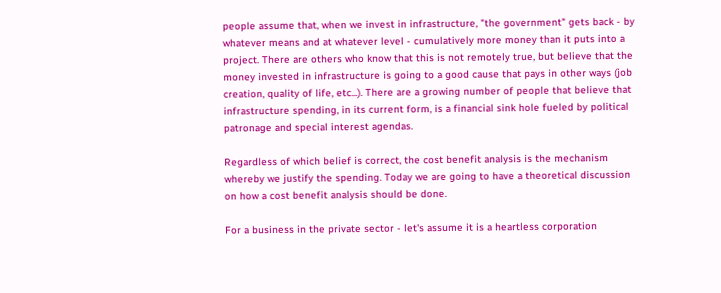people assume that, when we invest in infrastructure, "the government" gets back - by whatever means and at whatever level - cumulatively more money than it puts into a project. There are others who know that this is not remotely true, but believe that the money invested in infrastructure is going to a good cause that pays in other ways (job creation, quality of life, etc...). There are a growing number of people that believe that infrastructure spending, in its current form, is a financial sink hole fueled by political patronage and special interest agendas.

Regardless of which belief is correct, the cost benefit analysis is the mechanism whereby we justify the spending. Today we are going to have a theoretical discussion on how a cost benefit analysis should be done.

For a business in the private sector - let's assume it is a heartless corporation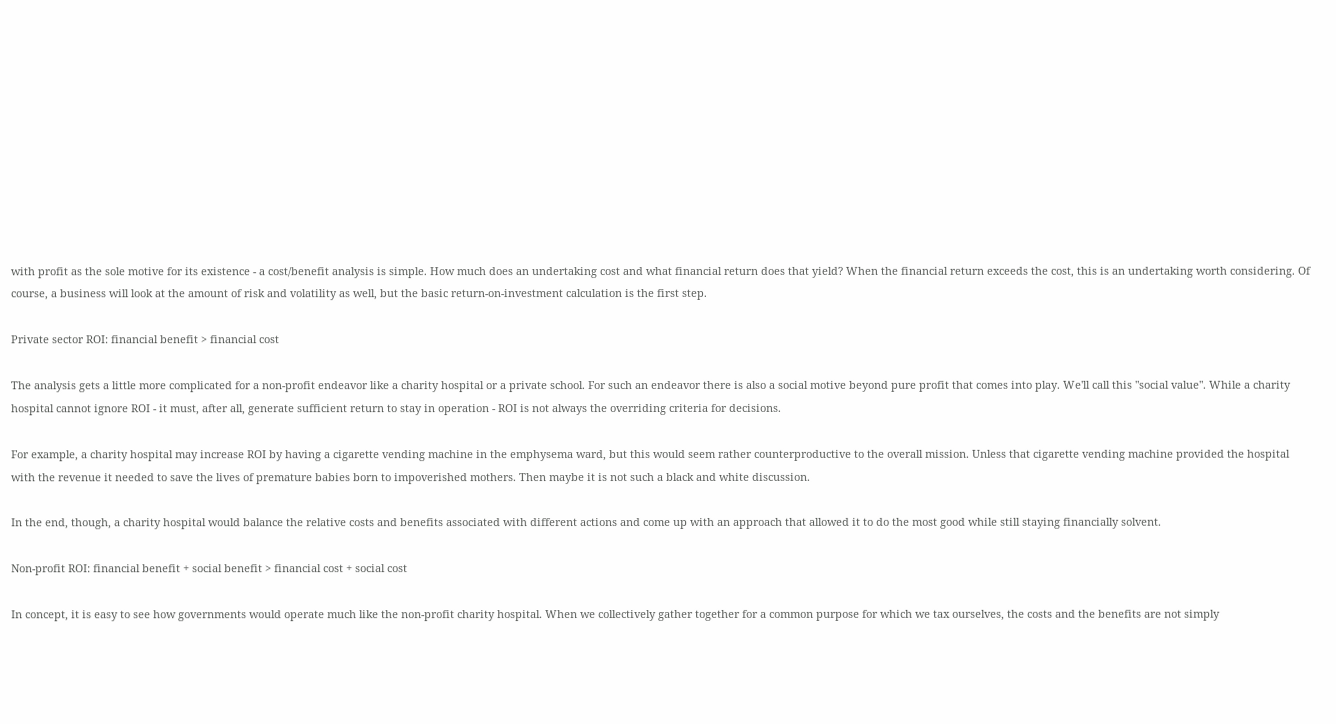with profit as the sole motive for its existence - a cost/benefit analysis is simple. How much does an undertaking cost and what financial return does that yield? When the financial return exceeds the cost, this is an undertaking worth considering. Of course, a business will look at the amount of risk and volatility as well, but the basic return-on-investment calculation is the first step.

Private sector ROI: financial benefit > financial cost

The analysis gets a little more complicated for a non-profit endeavor like a charity hospital or a private school. For such an endeavor there is also a social motive beyond pure profit that comes into play. We'll call this "social value". While a charity hospital cannot ignore ROI - it must, after all, generate sufficient return to stay in operation - ROI is not always the overriding criteria for decisions.

For example, a charity hospital may increase ROI by having a cigarette vending machine in the emphysema ward, but this would seem rather counterproductive to the overall mission. Unless that cigarette vending machine provided the hospital with the revenue it needed to save the lives of premature babies born to impoverished mothers. Then maybe it is not such a black and white discussion.

In the end, though, a charity hospital would balance the relative costs and benefits associated with different actions and come up with an approach that allowed it to do the most good while still staying financially solvent.

Non-profit ROI: financial benefit + social benefit > financial cost + social cost

In concept, it is easy to see how governments would operate much like the non-profit charity hospital. When we collectively gather together for a common purpose for which we tax ourselves, the costs and the benefits are not simply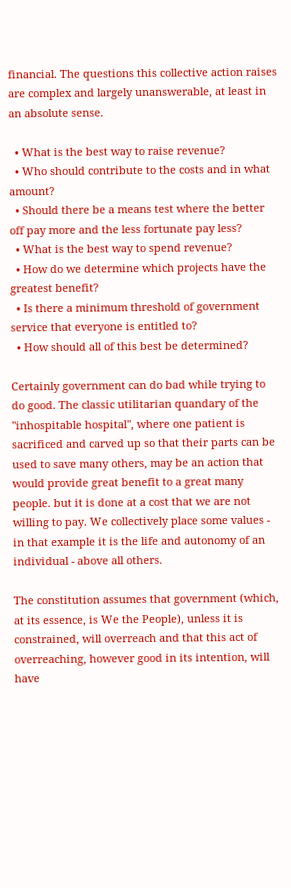financial. The questions this collective action raises are complex and largely unanswerable, at least in an absolute sense.

  • What is the best way to raise revenue?
  • Who should contribute to the costs and in what amount?
  • Should there be a means test where the better off pay more and the less fortunate pay less?
  • What is the best way to spend revenue?
  • How do we determine which projects have the greatest benefit?
  • Is there a minimum threshold of government service that everyone is entitled to?
  • How should all of this best be determined?

Certainly government can do bad while trying to do good. The classic utilitarian quandary of the "inhospitable hospital", where one patient is sacrificed and carved up so that their parts can be used to save many others, may be an action that would provide great benefit to a great many people. but it is done at a cost that we are not willing to pay. We collectively place some values - in that example it is the life and autonomy of an individual - above all others.

The constitution assumes that government (which, at its essence, is We the People), unless it is constrained, will overreach and that this act of overreaching, however good in its intention, will have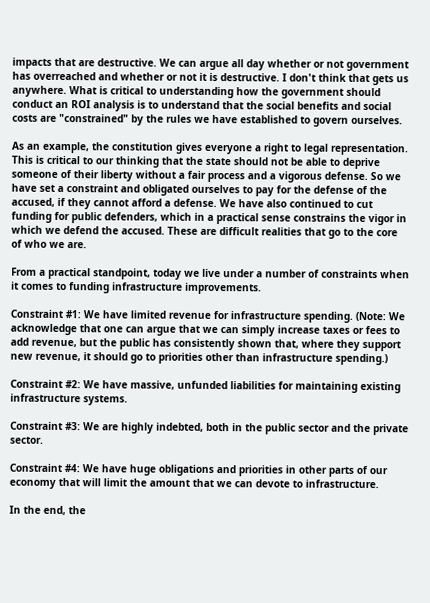impacts that are destructive. We can argue all day whether or not government has overreached and whether or not it is destructive. I don't think that gets us anywhere. What is critical to understanding how the government should conduct an ROI analysis is to understand that the social benefits and social costs are "constrained" by the rules we have established to govern ourselves.

As an example, the constitution gives everyone a right to legal representation. This is critical to our thinking that the state should not be able to deprive someone of their liberty without a fair process and a vigorous defense. So we have set a constraint and obligated ourselves to pay for the defense of the accused, if they cannot afford a defense. We have also continued to cut funding for public defenders, which in a practical sense constrains the vigor in which we defend the accused. These are difficult realities that go to the core of who we are.

From a practical standpoint, today we live under a number of constraints when it comes to funding infrastructure improvements.

Constraint #1: We have limited revenue for infrastructure spending. (Note: We acknowledge that one can argue that we can simply increase taxes or fees to add revenue, but the public has consistently shown that, where they support new revenue, it should go to priorities other than infrastructure spending.)

Constraint #2: We have massive, unfunded liabilities for maintaining existing infrastructure systems.

Constraint #3: We are highly indebted, both in the public sector and the private sector.

Constraint #4: We have huge obligations and priorities in other parts of our economy that will limit the amount that we can devote to infrastructure.

In the end, the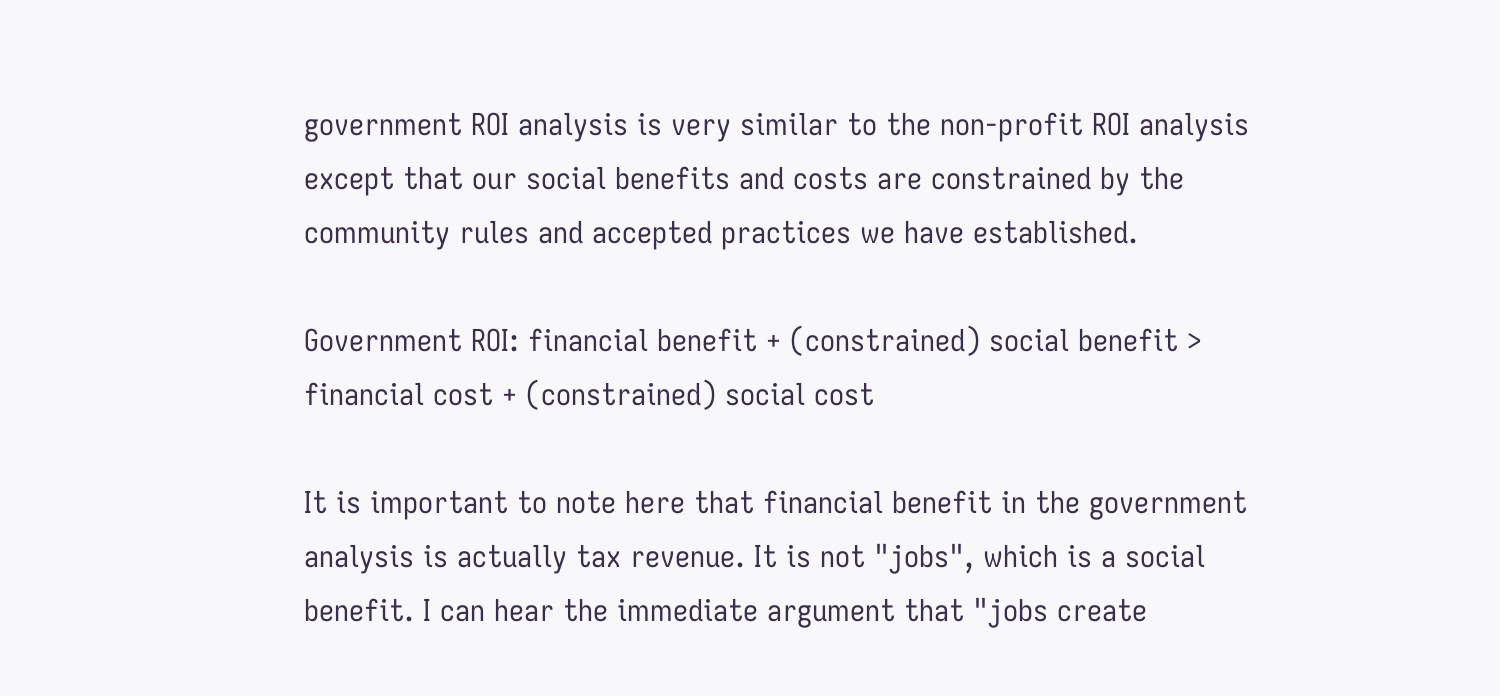government ROI analysis is very similar to the non-profit ROI analysis except that our social benefits and costs are constrained by the community rules and accepted practices we have established.

Government ROI: financial benefit + (constrained) social benefit > financial cost + (constrained) social cost

It is important to note here that financial benefit in the government analysis is actually tax revenue. It is not "jobs", which is a social benefit. I can hear the immediate argument that "jobs create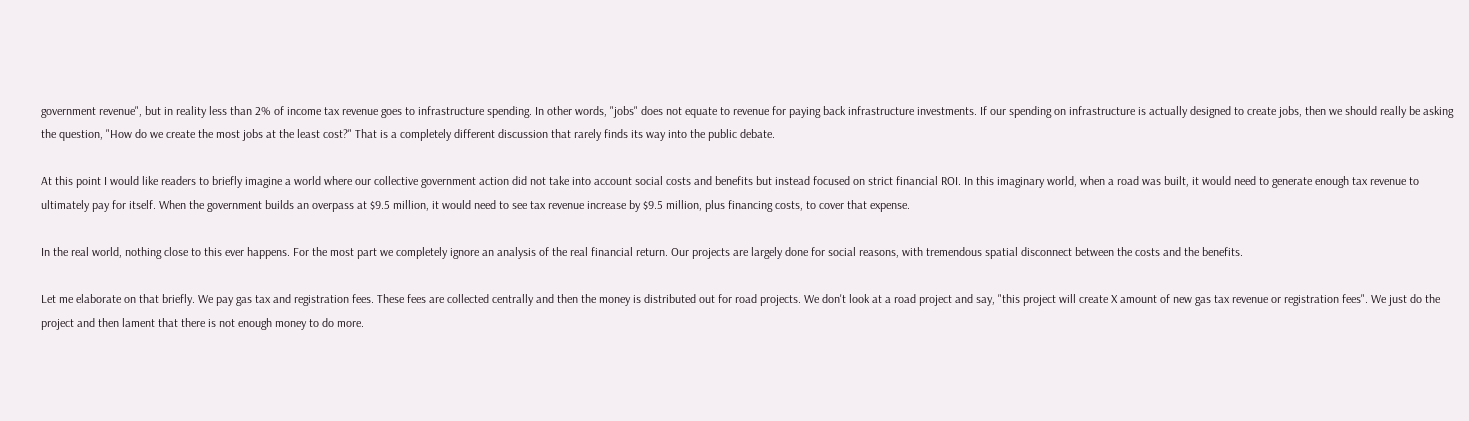government revenue", but in reality less than 2% of income tax revenue goes to infrastructure spending. In other words, "jobs" does not equate to revenue for paying back infrastructure investments. If our spending on infrastructure is actually designed to create jobs, then we should really be asking the question, "How do we create the most jobs at the least cost?" That is a completely different discussion that rarely finds its way into the public debate.

At this point I would like readers to briefly imagine a world where our collective government action did not take into account social costs and benefits but instead focused on strict financial ROI. In this imaginary world, when a road was built, it would need to generate enough tax revenue to ultimately pay for itself. When the government builds an overpass at $9.5 million, it would need to see tax revenue increase by $9.5 million, plus financing costs, to cover that expense.

In the real world, nothing close to this ever happens. For the most part we completely ignore an analysis of the real financial return. Our projects are largely done for social reasons, with tremendous spatial disconnect between the costs and the benefits.

Let me elaborate on that briefly. We pay gas tax and registration fees. These fees are collected centrally and then the money is distributed out for road projects. We don't look at a road project and say, "this project will create X amount of new gas tax revenue or registration fees". We just do the project and then lament that there is not enough money to do more.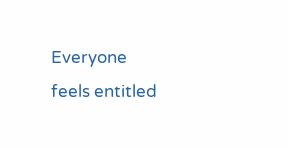Everyone feels entitled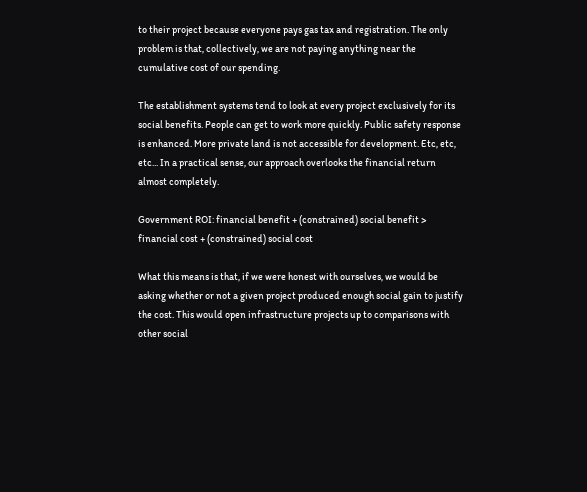to their project because everyone pays gas tax and registration. The only problem is that, collectively, we are not paying anything near the cumulative cost of our spending.

The establishment systems tend to look at every project exclusively for its social benefits. People can get to work more quickly. Public safety response is enhanced. More private land is not accessible for development. Etc, etc, etc... In a practical sense, our approach overlooks the financial return almost completely.

Government ROI: financial benefit + (constrained) social benefit > financial cost + (constrained) social cost

What this means is that, if we were honest with ourselves, we would be asking whether or not a given project produced enough social gain to justify the cost. This would open infrastructure projects up to comparisons with other social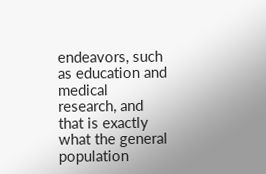endeavors, such as education and medical research, and that is exactly what the general population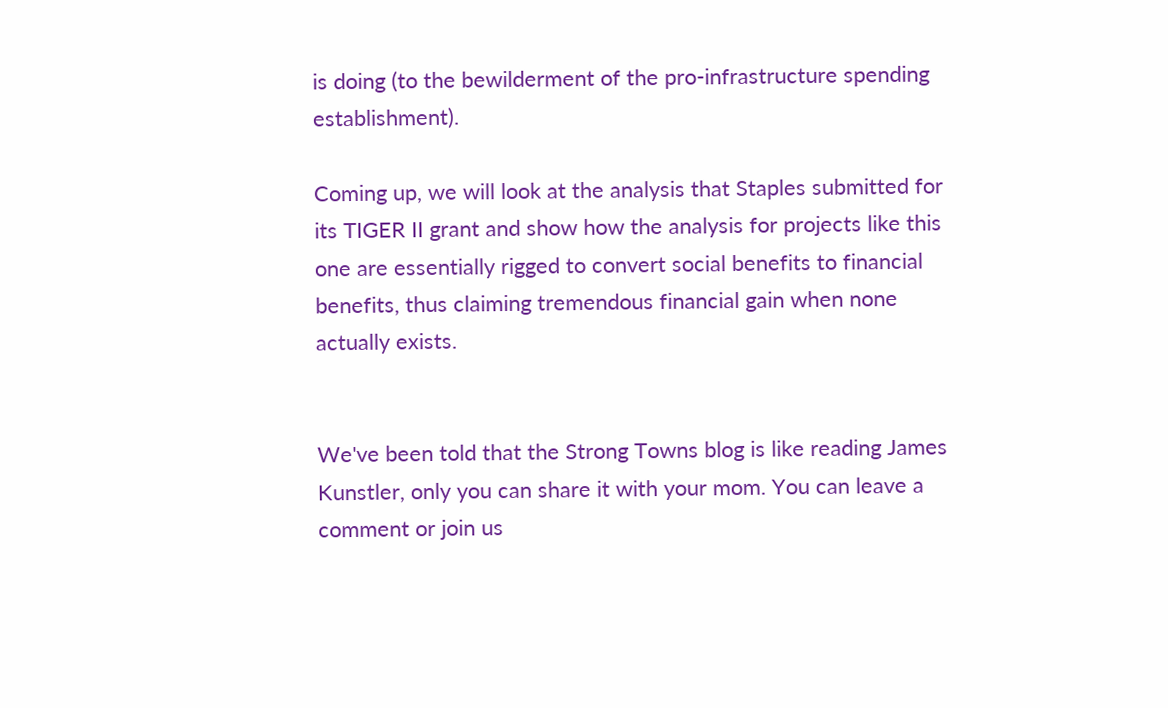is doing (to the bewilderment of the pro-infrastructure spending establishment).

Coming up, we will look at the analysis that Staples submitted for its TIGER II grant and show how the analysis for projects like this one are essentially rigged to convert social benefits to financial benefits, thus claiming tremendous financial gain when none actually exists.


We've been told that the Strong Towns blog is like reading James Kunstler, only you can share it with your mom. You can leave a comment or join us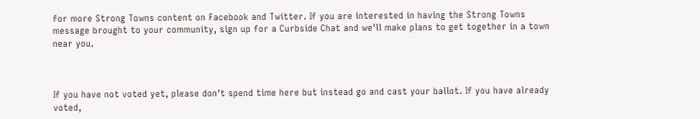for more Strong Towns content on Facebook and Twitter. If you are interested in having the Strong Towns message brought to your community, sign up for a Curbside Chat and we'll make plans to get together in a town near you.



If you have not voted yet, please don't spend time here but instead go and cast your ballot. If you have already voted,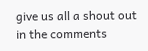give us all a shout out in the comments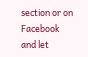section or on Facebook and let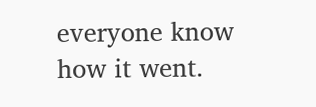everyone know how it went.